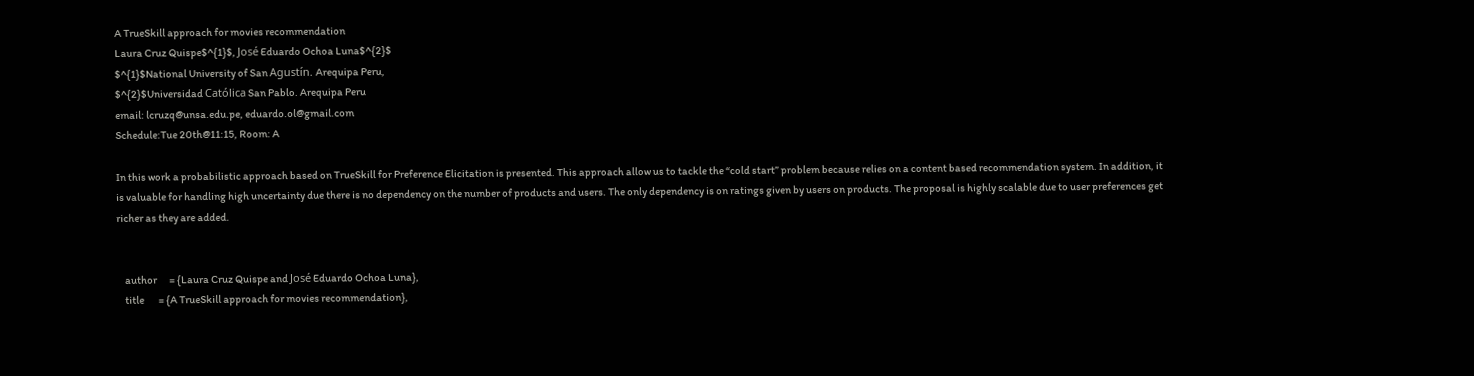A TrueSkill approach for movies recommendation
Laura Cruz Quispe$^{1}$, José Eduardo Ochoa Luna$^{2}$
$^{1}$National University of San Agustín. Arequipa Peru,
$^{2}$Universidad Católica San Pablo. Arequipa Peru
email: lcruzq@unsa.edu.pe, eduardo.ol@gmail.com
Schedule:Tue 20th@11:15, Room: A

In this work a probabilistic approach based on TrueSkill for Preference Elicitation is presented. This approach allow us to tackle the “cold start” problem because relies on a content based recommendation system. In addition, it is valuable for handling high uncertainty due there is no dependency on the number of products and users. The only dependency is on ratings given by users on products. The proposal is highly scalable due to user preferences get richer as they are added.


    author      = {Laura Cruz Quispe and José Eduardo Ochoa Luna},
    title       = {A TrueSkill approach for movies recommendation},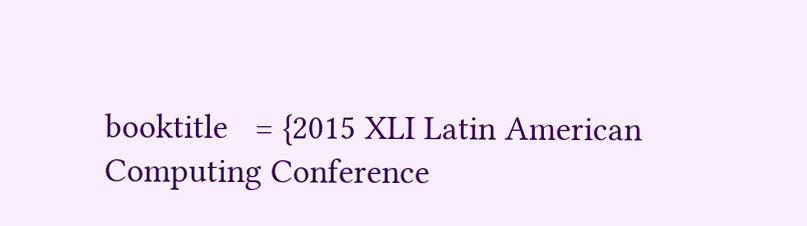booktitle   = {2015 XLI Latin American Computing Conference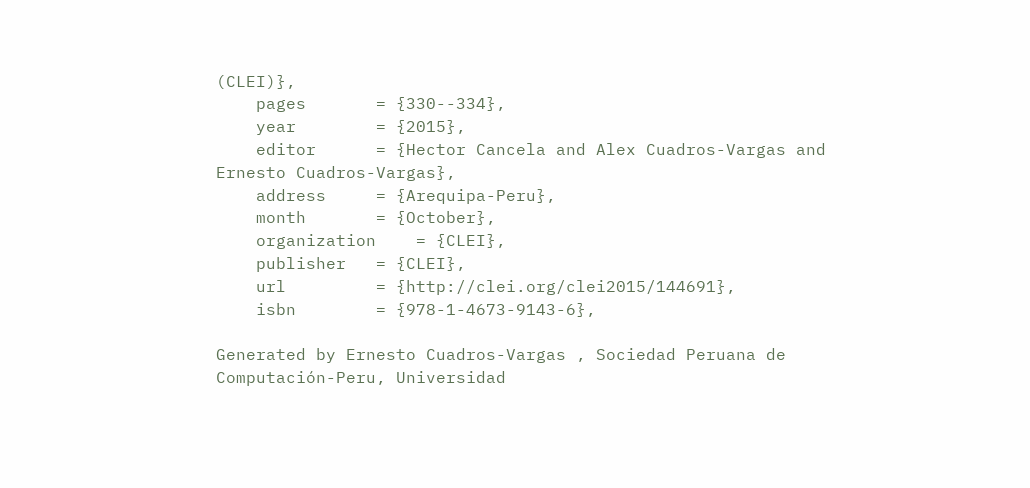(CLEI)},
    pages       = {330--334},
    year        = {2015},
    editor      = {Hector Cancela and Alex Cuadros-Vargas and Ernesto Cuadros-Vargas},
    address     = {Arequipa-Peru},
    month       = {October},
    organization    = {CLEI},
    publisher   = {CLEI},
    url         = {http://clei.org/clei2015/144691},
    isbn        = {978-1-4673-9143-6},

Generated by Ernesto Cuadros-Vargas , Sociedad Peruana de Computación-Peru, Universidad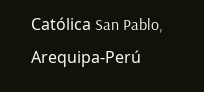Católica San Pablo, Arequipa-Perú